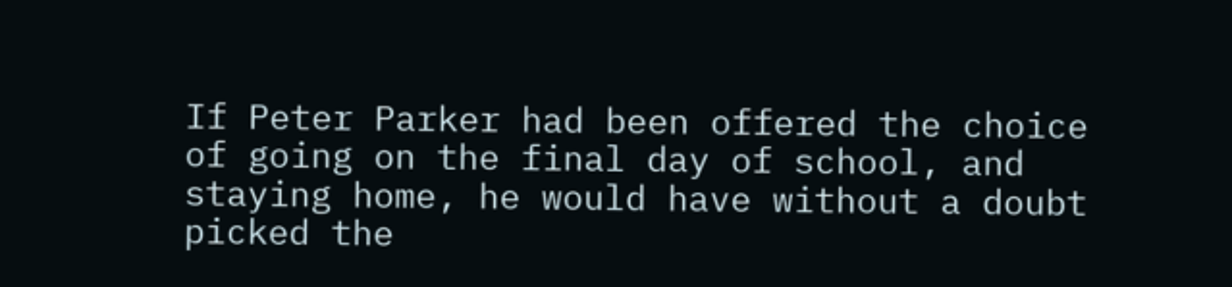If Peter Parker had been offered the choice of going on the final day of school, and staying home, he would have without a doubt picked the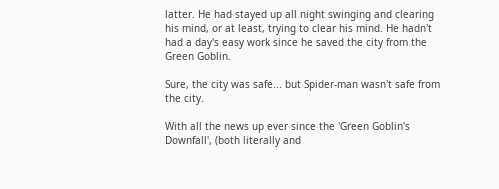latter. He had stayed up all night swinging and clearing his mind, or at least, trying to clear his mind. He hadn't had a day's easy work since he saved the city from the Green Goblin.

Sure, the city was safe... but Spider-man wasn't safe from the city.

With all the news up ever since the 'Green Goblin's Downfall', (both literally and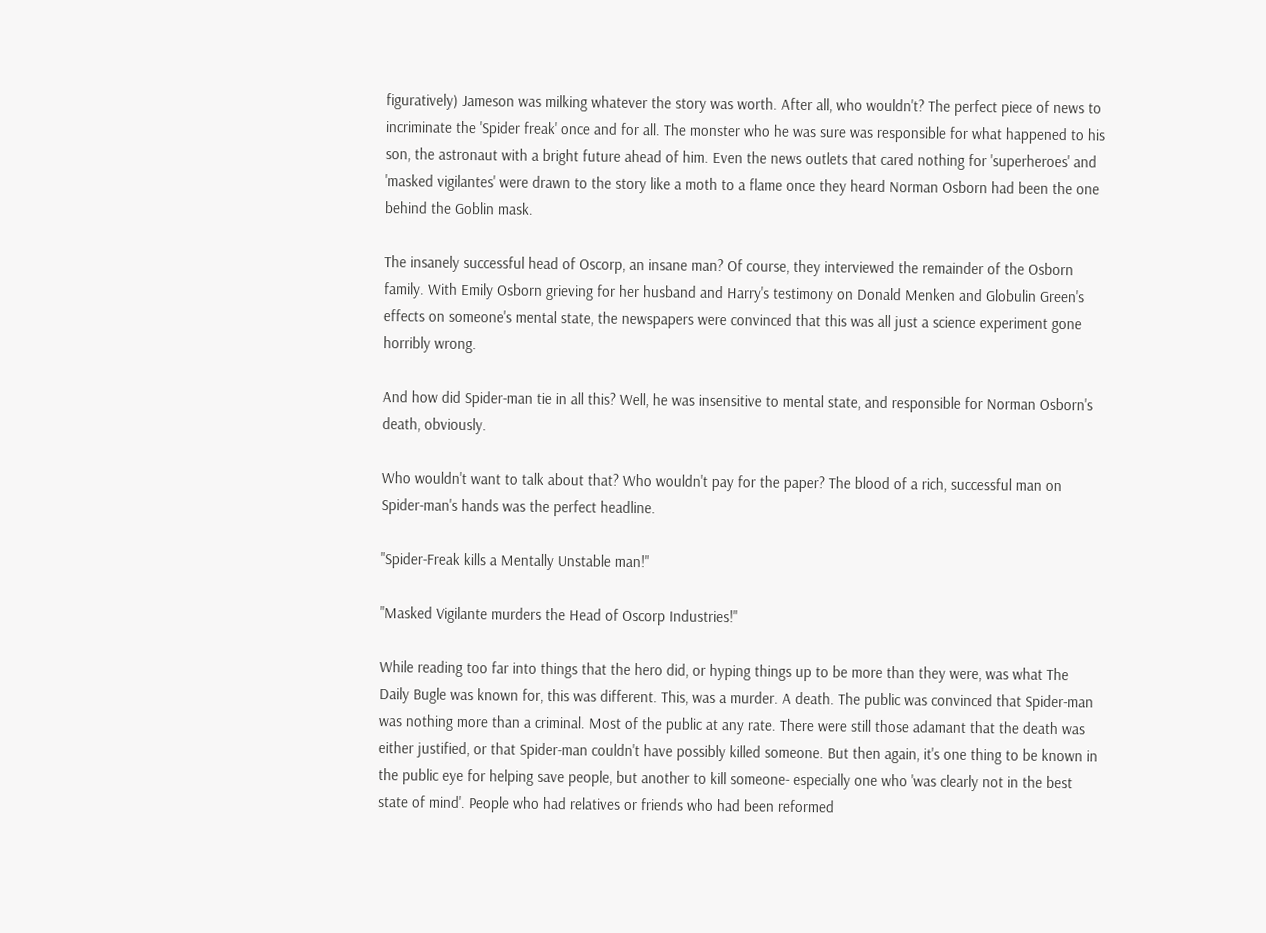figuratively) Jameson was milking whatever the story was worth. After all, who wouldn't? The perfect piece of news to incriminate the 'Spider freak' once and for all. The monster who he was sure was responsible for what happened to his son, the astronaut with a bright future ahead of him. Even the news outlets that cared nothing for 'superheroes' and 'masked vigilantes' were drawn to the story like a moth to a flame once they heard Norman Osborn had been the one behind the Goblin mask.

The insanely successful head of Oscorp, an insane man? Of course, they interviewed the remainder of the Osborn family. With Emily Osborn grieving for her husband and Harry's testimony on Donald Menken and Globulin Green's effects on someone's mental state, the newspapers were convinced that this was all just a science experiment gone horribly wrong.

And how did Spider-man tie in all this? Well, he was insensitive to mental state, and responsible for Norman Osborn's death, obviously.

Who wouldn't want to talk about that? Who wouldn't pay for the paper? The blood of a rich, successful man on Spider-man's hands was the perfect headline.

"Spider-Freak kills a Mentally Unstable man!"

"Masked Vigilante murders the Head of Oscorp Industries!"

While reading too far into things that the hero did, or hyping things up to be more than they were, was what The Daily Bugle was known for, this was different. This, was a murder. A death. The public was convinced that Spider-man was nothing more than a criminal. Most of the public at any rate. There were still those adamant that the death was either justified, or that Spider-man couldn't have possibly killed someone. But then again, it's one thing to be known in the public eye for helping save people, but another to kill someone- especially one who 'was clearly not in the best state of mind'. People who had relatives or friends who had been reformed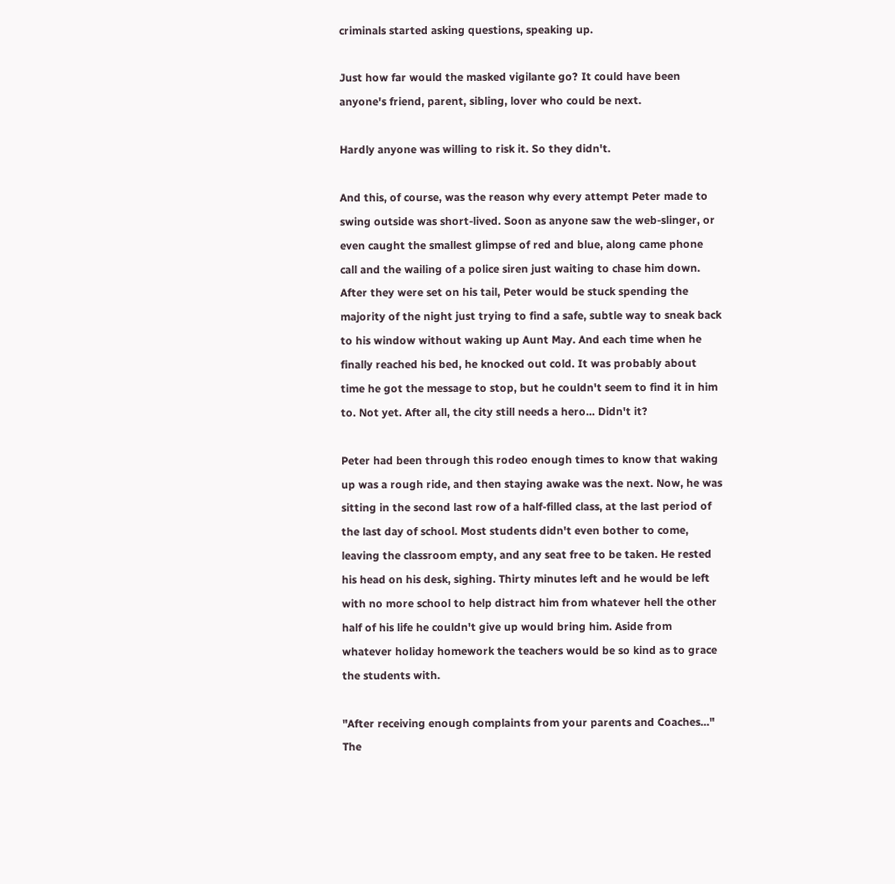criminals started asking questions, speaking up.

Just how far would the masked vigilante go? It could have been anyone's friend, parent, sibling, lover who could be next.

Hardly anyone was willing to risk it. So they didn't.

And this, of course, was the reason why every attempt Peter made to swing outside was short-lived. Soon as anyone saw the web-slinger, or even caught the smallest glimpse of red and blue, along came phone call and the wailing of a police siren just waiting to chase him down. After they were set on his tail, Peter would be stuck spending the majority of the night just trying to find a safe, subtle way to sneak back to his window without waking up Aunt May. And each time when he finally reached his bed, he knocked out cold. It was probably about time he got the message to stop, but he couldn't seem to find it in him to. Not yet. After all, the city still needs a hero... Didn't it?

Peter had been through this rodeo enough times to know that waking up was a rough ride, and then staying awake was the next. Now, he was sitting in the second last row of a half-filled class, at the last period of the last day of school. Most students didn't even bother to come, leaving the classroom empty, and any seat free to be taken. He rested his head on his desk, sighing. Thirty minutes left and he would be left with no more school to help distract him from whatever hell the other half of his life he couldn't give up would bring him. Aside from whatever holiday homework the teachers would be so kind as to grace the students with.

"After receiving enough complaints from your parents and Coaches..." The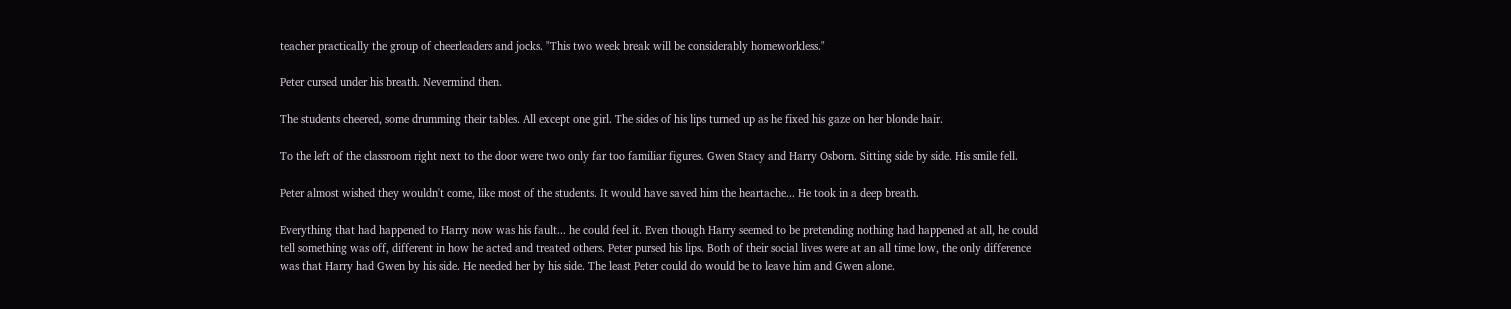teacher practically the group of cheerleaders and jocks. "This two week break will be considerably homeworkless."

Peter cursed under his breath. Nevermind then.

The students cheered, some drumming their tables. All except one girl. The sides of his lips turned up as he fixed his gaze on her blonde hair.

To the left of the classroom right next to the door were two only far too familiar figures. Gwen Stacy and Harry Osborn. Sitting side by side. His smile fell.

Peter almost wished they wouldn't come, like most of the students. It would have saved him the heartache... He took in a deep breath.

Everything that had happened to Harry now was his fault... he could feel it. Even though Harry seemed to be pretending nothing had happened at all, he could tell something was off, different in how he acted and treated others. Peter pursed his lips. Both of their social lives were at an all time low, the only difference was that Harry had Gwen by his side. He needed her by his side. The least Peter could do would be to leave him and Gwen alone.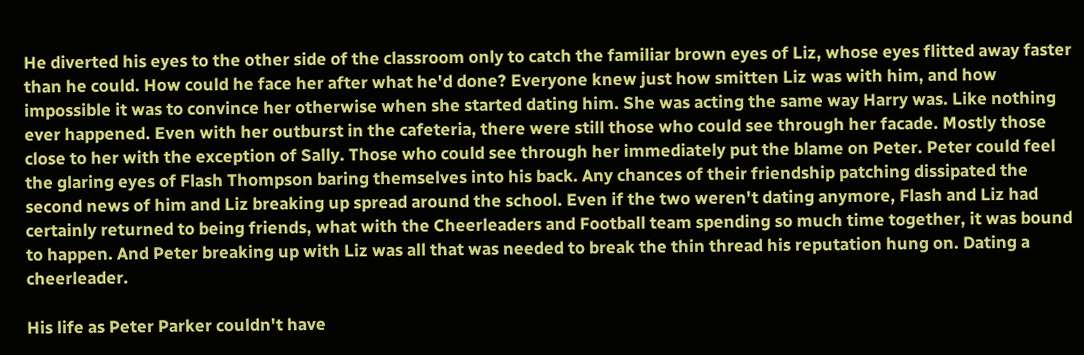He diverted his eyes to the other side of the classroom only to catch the familiar brown eyes of Liz, whose eyes flitted away faster than he could. How could he face her after what he'd done? Everyone knew just how smitten Liz was with him, and how impossible it was to convince her otherwise when she started dating him. She was acting the same way Harry was. Like nothing ever happened. Even with her outburst in the cafeteria, there were still those who could see through her facade. Mostly those close to her with the exception of Sally. Those who could see through her immediately put the blame on Peter. Peter could feel the glaring eyes of Flash Thompson baring themselves into his back. Any chances of their friendship patching dissipated the second news of him and Liz breaking up spread around the school. Even if the two weren't dating anymore, Flash and Liz had certainly returned to being friends, what with the Cheerleaders and Football team spending so much time together, it was bound to happen. And Peter breaking up with Liz was all that was needed to break the thin thread his reputation hung on. Dating a cheerleader.

His life as Peter Parker couldn't have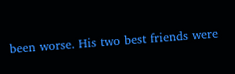been worse. His two best friends were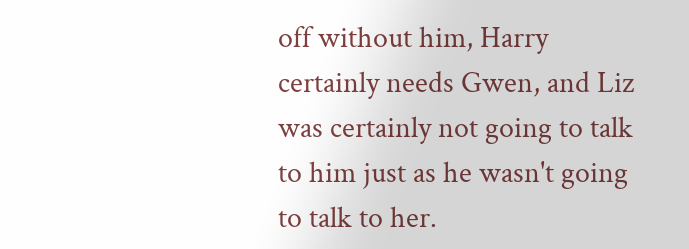off without him, Harry certainly needs Gwen, and Liz was certainly not going to talk to him just as he wasn't going to talk to her.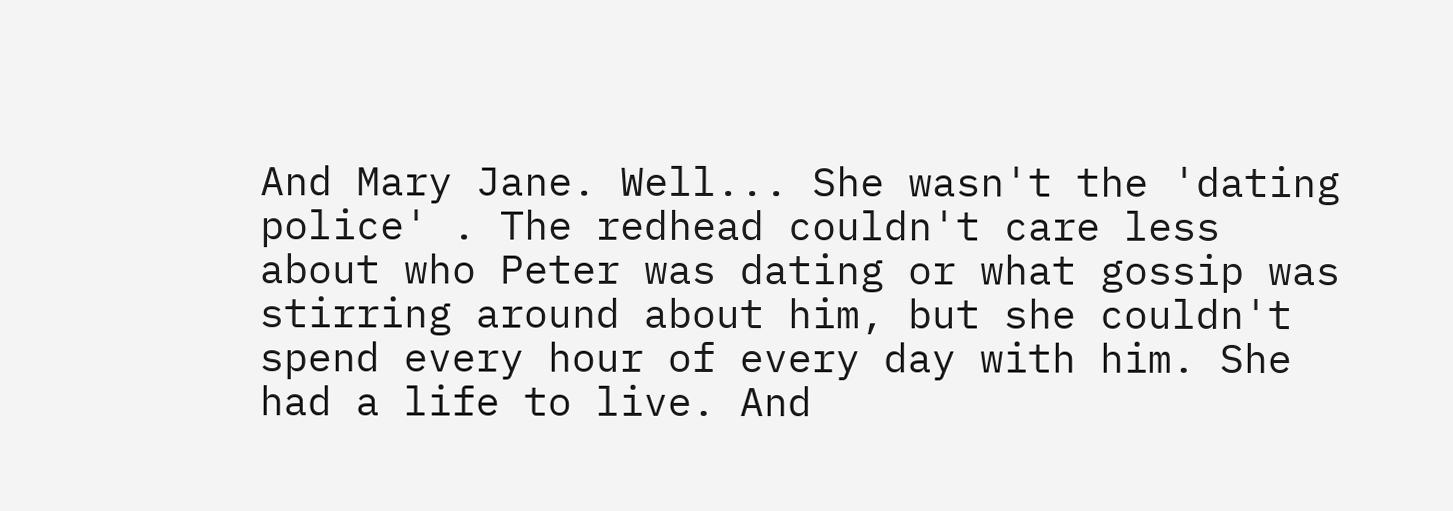And Mary Jane. Well... She wasn't the 'dating police' . The redhead couldn't care less about who Peter was dating or what gossip was stirring around about him, but she couldn't spend every hour of every day with him. She had a life to live. And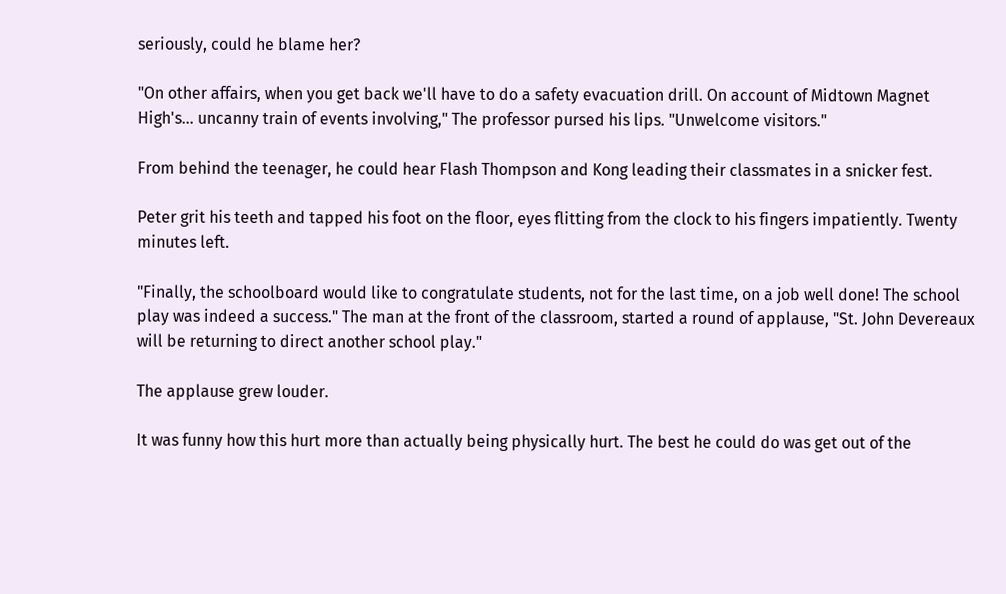seriously, could he blame her?

"On other affairs, when you get back we'll have to do a safety evacuation drill. On account of Midtown Magnet High's... uncanny train of events involving," The professor pursed his lips. "Unwelcome visitors."

From behind the teenager, he could hear Flash Thompson and Kong leading their classmates in a snicker fest.

Peter grit his teeth and tapped his foot on the floor, eyes flitting from the clock to his fingers impatiently. Twenty minutes left.

"Finally, the schoolboard would like to congratulate students, not for the last time, on a job well done! The school play was indeed a success." The man at the front of the classroom, started a round of applause, "St. John Devereaux will be returning to direct another school play."

The applause grew louder.

It was funny how this hurt more than actually being physically hurt. The best he could do was get out of the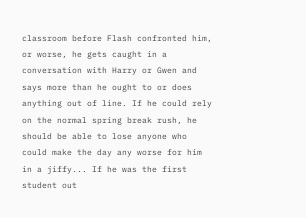classroom before Flash confronted him, or worse, he gets caught in a conversation with Harry or Gwen and says more than he ought to or does anything out of line. If he could rely on the normal spring break rush, he should be able to lose anyone who could make the day any worse for him in a jiffy... If he was the first student out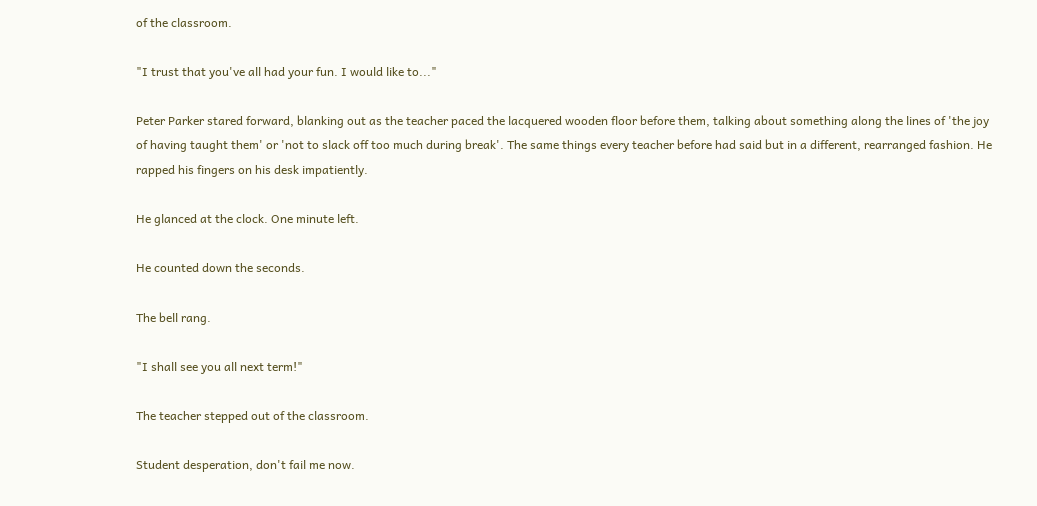of the classroom.

"I trust that you've all had your fun. I would like to..."

Peter Parker stared forward, blanking out as the teacher paced the lacquered wooden floor before them, talking about something along the lines of 'the joy of having taught them' or 'not to slack off too much during break'. The same things every teacher before had said but in a different, rearranged fashion. He rapped his fingers on his desk impatiently.

He glanced at the clock. One minute left.

He counted down the seconds.

The bell rang.

"I shall see you all next term!"

The teacher stepped out of the classroom.

Student desperation, don't fail me now.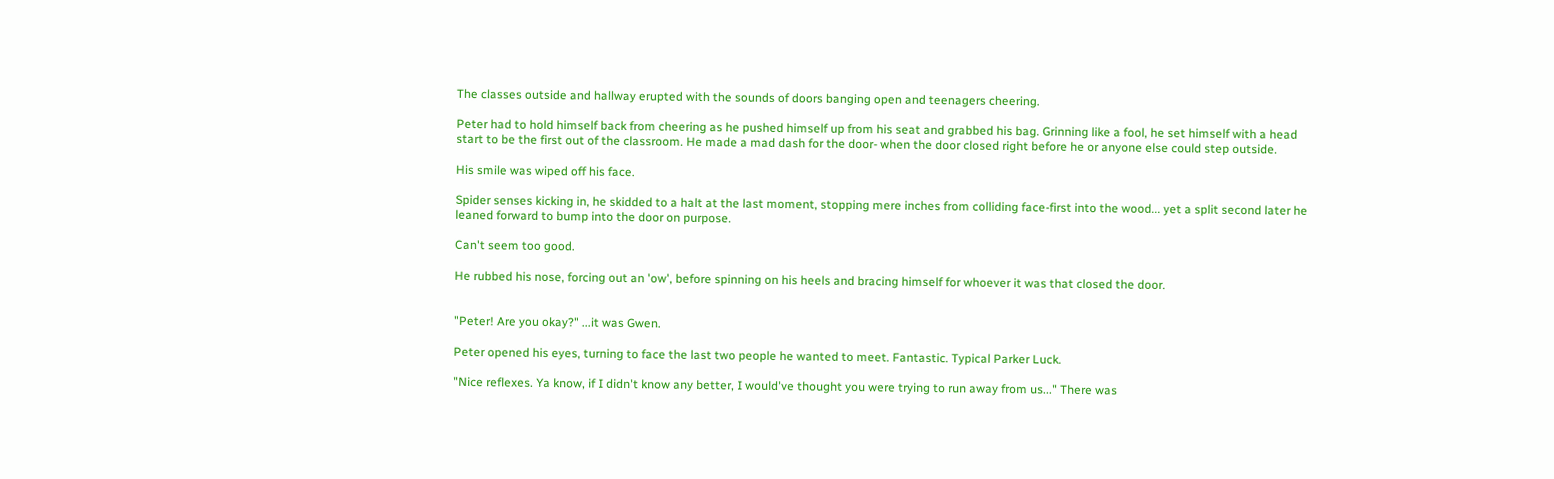The classes outside and hallway erupted with the sounds of doors banging open and teenagers cheering.

Peter had to hold himself back from cheering as he pushed himself up from his seat and grabbed his bag. Grinning like a fool, he set himself with a head start to be the first out of the classroom. He made a mad dash for the door- when the door closed right before he or anyone else could step outside.

His smile was wiped off his face.

Spider senses kicking in, he skidded to a halt at the last moment, stopping mere inches from colliding face-first into the wood... yet a split second later he leaned forward to bump into the door on purpose.

Can't seem too good.

He rubbed his nose, forcing out an 'ow', before spinning on his heels and bracing himself for whoever it was that closed the door.


"Peter! Are you okay?" ...it was Gwen.

Peter opened his eyes, turning to face the last two people he wanted to meet. Fantastic. Typical Parker Luck.

"Nice reflexes. Ya know, if I didn't know any better, I would've thought you were trying to run away from us..." There was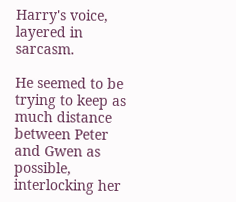Harry's voice, layered in sarcasm.

He seemed to be trying to keep as much distance between Peter and Gwen as possible, interlocking her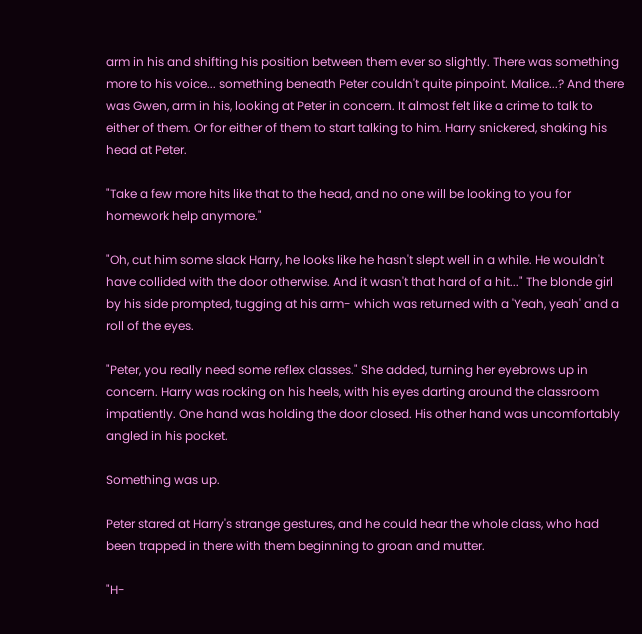arm in his and shifting his position between them ever so slightly. There was something more to his voice... something beneath Peter couldn't quite pinpoint. Malice...? And there was Gwen, arm in his, looking at Peter in concern. It almost felt like a crime to talk to either of them. Or for either of them to start talking to him. Harry snickered, shaking his head at Peter.

"Take a few more hits like that to the head, and no one will be looking to you for homework help anymore."

"Oh, cut him some slack Harry, he looks like he hasn't slept well in a while. He wouldn't have collided with the door otherwise. And it wasn't that hard of a hit..." The blonde girl by his side prompted, tugging at his arm- which was returned with a 'Yeah, yeah' and a roll of the eyes.

"Peter, you really need some reflex classes." She added, turning her eyebrows up in concern. Harry was rocking on his heels, with his eyes darting around the classroom impatiently. One hand was holding the door closed. His other hand was uncomfortably angled in his pocket.

Something was up.

Peter stared at Harry's strange gestures, and he could hear the whole class, who had been trapped in there with them beginning to groan and mutter.

"H-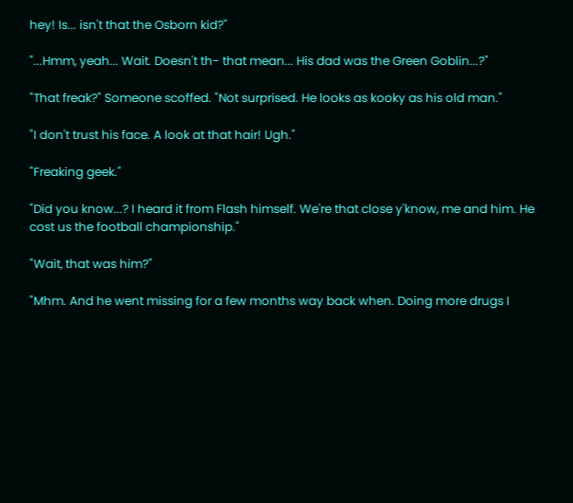hey! Is... isn't that the Osborn kid?"

"...Hmm, yeah... Wait. Doesn't th- that mean... His dad was the Green Goblin...?"

"That freak?" Someone scoffed. "Not surprised. He looks as kooky as his old man."

"I don't trust his face. A look at that hair! Ugh."

"Freaking geek."

"Did you know...? I heard it from Flash himself. We're that close y'know, me and him. He cost us the football championship."

"Wait, that was him?"

"Mhm. And he went missing for a few months way back when. Doing more drugs I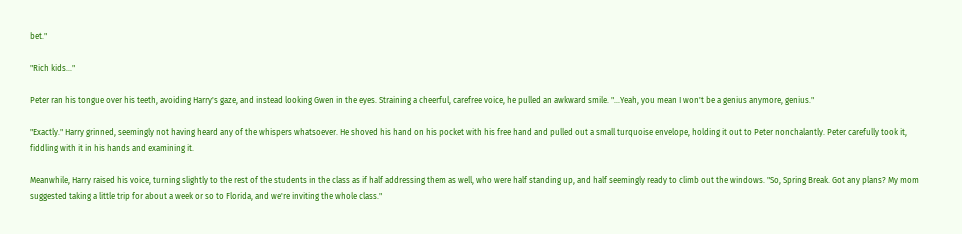bet."

"Rich kids..."

Peter ran his tongue over his teeth, avoiding Harry's gaze, and instead looking Gwen in the eyes. Straining a cheerful, carefree voice, he pulled an awkward smile. "...Yeah, you mean I won't be a genius anymore, genius."

"Exactly." Harry grinned, seemingly not having heard any of the whispers whatsoever. He shoved his hand on his pocket with his free hand and pulled out a small turquoise envelope, holding it out to Peter nonchalantly. Peter carefully took it, fiddling with it in his hands and examining it.

Meanwhile, Harry raised his voice, turning slightly to the rest of the students in the class as if half addressing them as well, who were half standing up, and half seemingly ready to climb out the windows. "So, Spring Break. Got any plans? My mom suggested taking a little trip for about a week or so to Florida, and we're inviting the whole class."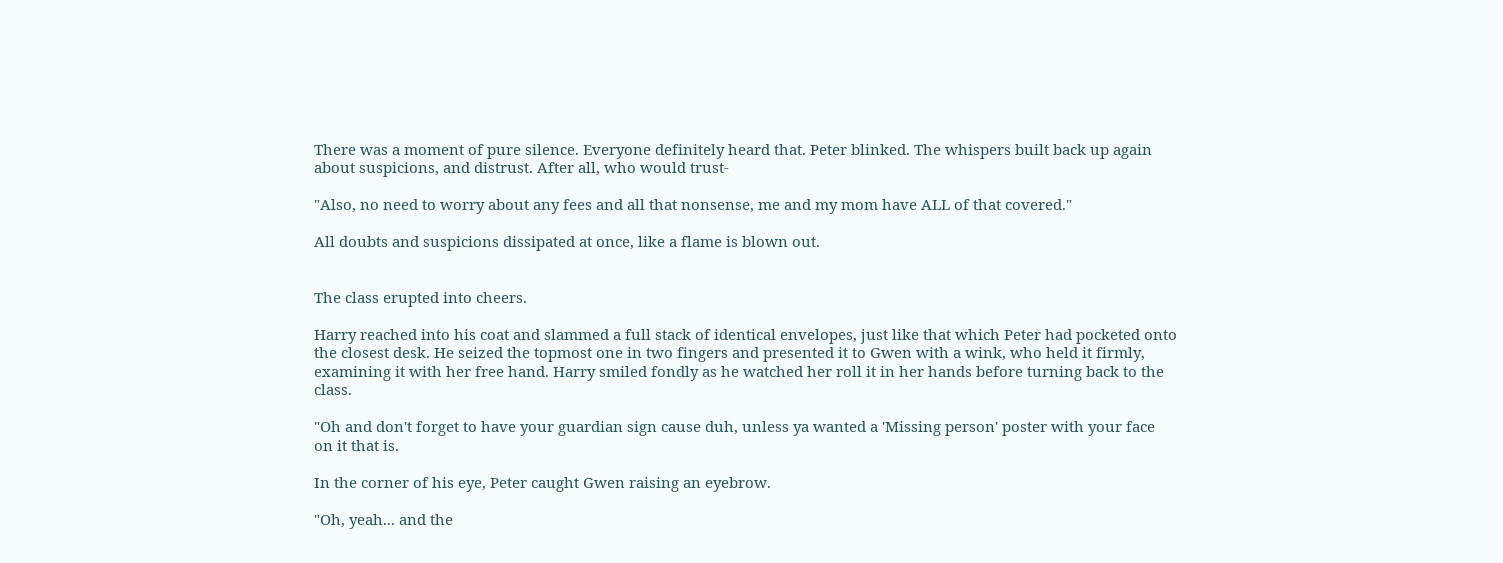There was a moment of pure silence. Everyone definitely heard that. Peter blinked. The whispers built back up again about suspicions, and distrust. After all, who would trust-

"Also, no need to worry about any fees and all that nonsense, me and my mom have ALL of that covered."

All doubts and suspicions dissipated at once, like a flame is blown out.


The class erupted into cheers.

Harry reached into his coat and slammed a full stack of identical envelopes, just like that which Peter had pocketed onto the closest desk. He seized the topmost one in two fingers and presented it to Gwen with a wink, who held it firmly, examining it with her free hand. Harry smiled fondly as he watched her roll it in her hands before turning back to the class.

"Oh and don't forget to have your guardian sign cause duh, unless ya wanted a 'Missing person' poster with your face on it that is.

In the corner of his eye, Peter caught Gwen raising an eyebrow.

"Oh, yeah... and the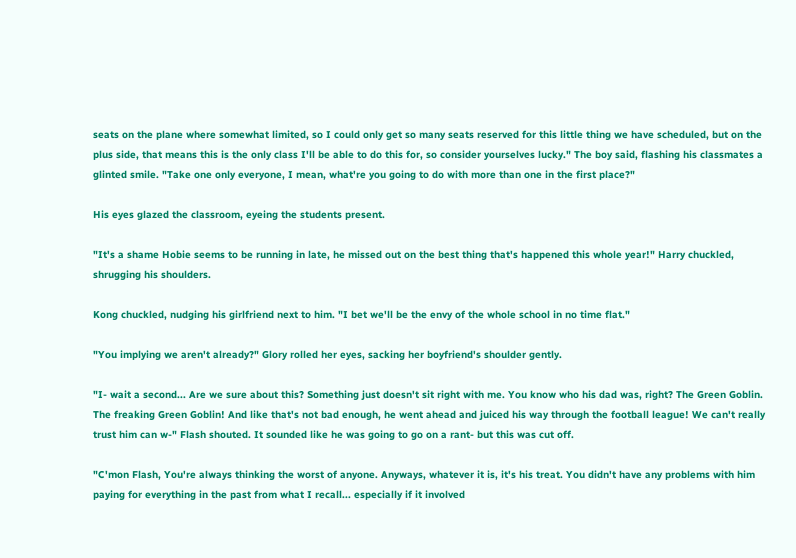seats on the plane where somewhat limited, so I could only get so many seats reserved for this little thing we have scheduled, but on the plus side, that means this is the only class I'll be able to do this for, so consider yourselves lucky." The boy said, flashing his classmates a glinted smile. "Take one only everyone, I mean, what're you going to do with more than one in the first place?"

His eyes glazed the classroom, eyeing the students present.

"It's a shame Hobie seems to be running in late, he missed out on the best thing that's happened this whole year!" Harry chuckled, shrugging his shoulders.

Kong chuckled, nudging his girlfriend next to him. "I bet we'll be the envy of the whole school in no time flat."

"You implying we aren't already?" Glory rolled her eyes, sacking her boyfriend's shoulder gently.

"I- wait a second... Are we sure about this? Something just doesn't sit right with me. You know who his dad was, right? The Green Goblin. The freaking Green Goblin! And like that's not bad enough, he went ahead and juiced his way through the football league! We can't really trust him can w-" Flash shouted. It sounded like he was going to go on a rant- but this was cut off.

"C'mon Flash, You're always thinking the worst of anyone. Anyways, whatever it is, it's his treat. You didn't have any problems with him paying for everything in the past from what I recall... especially if it involved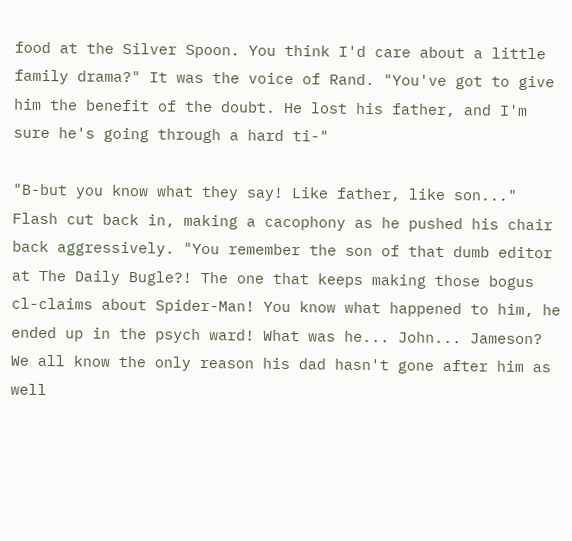food at the Silver Spoon. You think I'd care about a little family drama?" It was the voice of Rand. "You've got to give him the benefit of the doubt. He lost his father, and I'm sure he's going through a hard ti-"

"B-but you know what they say! Like father, like son..." Flash cut back in, making a cacophony as he pushed his chair back aggressively. "You remember the son of that dumb editor at The Daily Bugle?! The one that keeps making those bogus cl-claims about Spider-Man! You know what happened to him, he ended up in the psych ward! What was he... John... Jameson? We all know the only reason his dad hasn't gone after him as well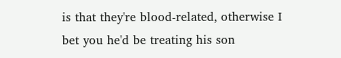is that they're blood-related, otherwise I bet you he'd be treating his son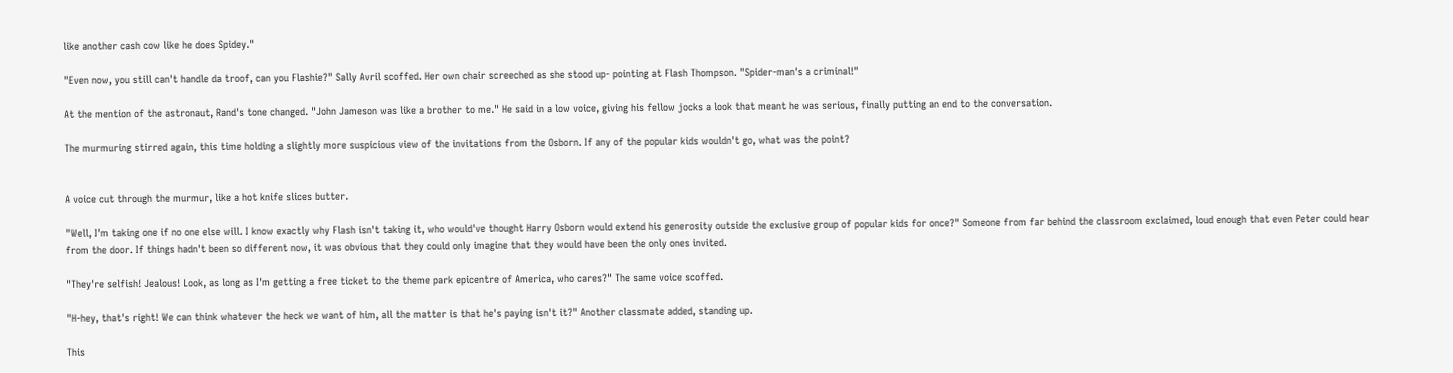like another cash cow like he does Spidey."

"Even now, you still can't handle da troof, can you Flashie?" Sally Avril scoffed. Her own chair screeched as she stood up- pointing at Flash Thompson. "Spider-man's a criminal!"

At the mention of the astronaut, Rand's tone changed. "John Jameson was like a brother to me." He said in a low voice, giving his fellow jocks a look that meant he was serious, finally putting an end to the conversation.

The murmuring stirred again, this time holding a slightly more suspicious view of the invitations from the Osborn. If any of the popular kids wouldn't go, what was the point?


A voice cut through the murmur, like a hot knife slices butter.

"Well, I'm taking one if no one else will. I know exactly why Flash isn't taking it, who would've thought Harry Osborn would extend his generosity outside the exclusive group of popular kids for once?" Someone from far behind the classroom exclaimed, loud enough that even Peter could hear from the door. If things hadn't been so different now, it was obvious that they could only imagine that they would have been the only ones invited.

"They're selfish! Jealous! Look, as long as I'm getting a free ticket to the theme park epicentre of America, who cares?" The same voice scoffed.

"H-hey, that's right! We can think whatever the heck we want of him, all the matter is that he's paying isn't it?" Another classmate added, standing up.

This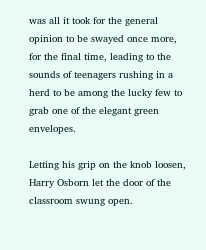was all it took for the general opinion to be swayed once more, for the final time, leading to the sounds of teenagers rushing in a herd to be among the lucky few to grab one of the elegant green envelopes.

Letting his grip on the knob loosen, Harry Osborn let the door of the classroom swung open.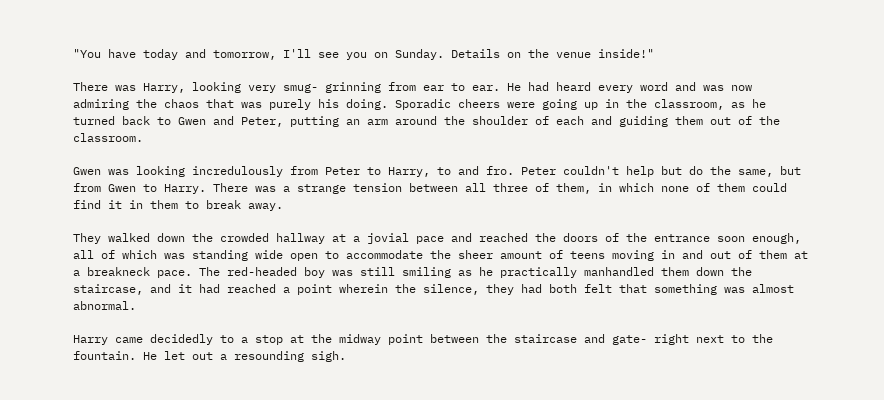"You have today and tomorrow, I'll see you on Sunday. Details on the venue inside!"

There was Harry, looking very smug- grinning from ear to ear. He had heard every word and was now admiring the chaos that was purely his doing. Sporadic cheers were going up in the classroom, as he turned back to Gwen and Peter, putting an arm around the shoulder of each and guiding them out of the classroom.

Gwen was looking incredulously from Peter to Harry, to and fro. Peter couldn't help but do the same, but from Gwen to Harry. There was a strange tension between all three of them, in which none of them could find it in them to break away.

They walked down the crowded hallway at a jovial pace and reached the doors of the entrance soon enough, all of which was standing wide open to accommodate the sheer amount of teens moving in and out of them at a breakneck pace. The red-headed boy was still smiling as he practically manhandled them down the staircase, and it had reached a point wherein the silence, they had both felt that something was almost abnormal.

Harry came decidedly to a stop at the midway point between the staircase and gate- right next to the fountain. He let out a resounding sigh.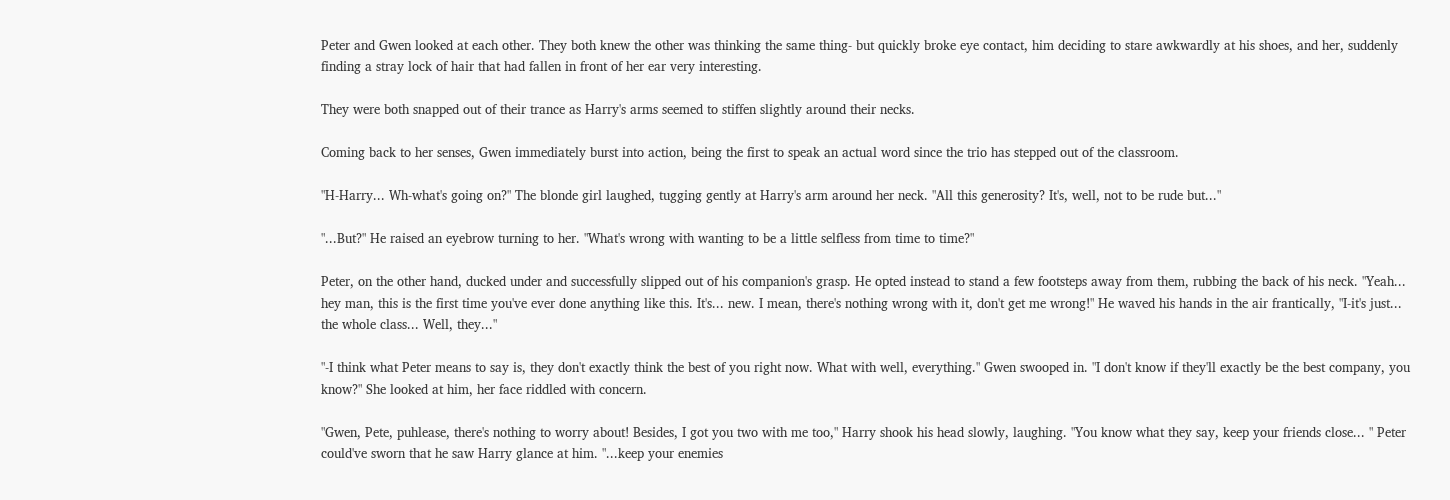Peter and Gwen looked at each other. They both knew the other was thinking the same thing- but quickly broke eye contact, him deciding to stare awkwardly at his shoes, and her, suddenly finding a stray lock of hair that had fallen in front of her ear very interesting.

They were both snapped out of their trance as Harry's arms seemed to stiffen slightly around their necks.

Coming back to her senses, Gwen immediately burst into action, being the first to speak an actual word since the trio has stepped out of the classroom.

"H-Harry... Wh-what's going on?" The blonde girl laughed, tugging gently at Harry's arm around her neck. "All this generosity? It's, well, not to be rude but..."

"...But?" He raised an eyebrow turning to her. "What's wrong with wanting to be a little selfless from time to time?"

Peter, on the other hand, ducked under and successfully slipped out of his companion's grasp. He opted instead to stand a few footsteps away from them, rubbing the back of his neck. "Yeah... hey man, this is the first time you've ever done anything like this. It's... new. I mean, there's nothing wrong with it, don't get me wrong!" He waved his hands in the air frantically, "I-it's just... the whole class... Well, they..."

"-I think what Peter means to say is, they don't exactly think the best of you right now. What with well, everything." Gwen swooped in. "I don't know if they'll exactly be the best company, you know?" She looked at him, her face riddled with concern.

"Gwen, Pete, puhlease, there's nothing to worry about! Besides, I got you two with me too," Harry shook his head slowly, laughing. "You know what they say, keep your friends close... " Peter could've sworn that he saw Harry glance at him. "...keep your enemies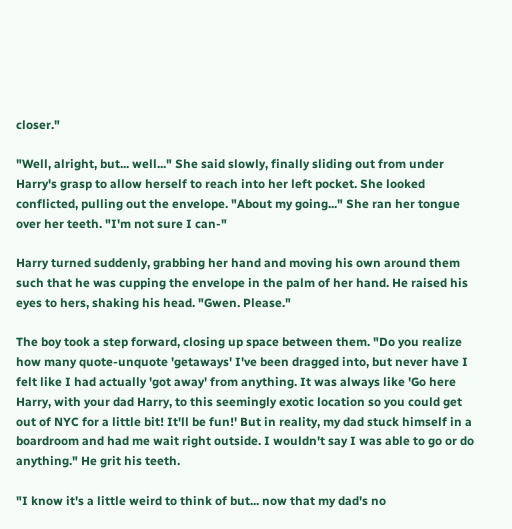closer."

"Well, alright, but... well..." She said slowly, finally sliding out from under Harry's grasp to allow herself to reach into her left pocket. She looked conflicted, pulling out the envelope. "About my going..." She ran her tongue over her teeth. "I'm not sure I can-"

Harry turned suddenly, grabbing her hand and moving his own around them such that he was cupping the envelope in the palm of her hand. He raised his eyes to hers, shaking his head. "Gwen. Please."

The boy took a step forward, closing up space between them. "Do you realize how many quote-unquote 'getaways' I've been dragged into, but never have I felt like I had actually 'got away' from anything. It was always like 'Go here Harry, with your dad Harry, to this seemingly exotic location so you could get out of NYC for a little bit! It'll be fun!' But in reality, my dad stuck himself in a boardroom and had me wait right outside. I wouldn't say I was able to go or do anything." He grit his teeth.

"I know it's a little weird to think of but... now that my dad's no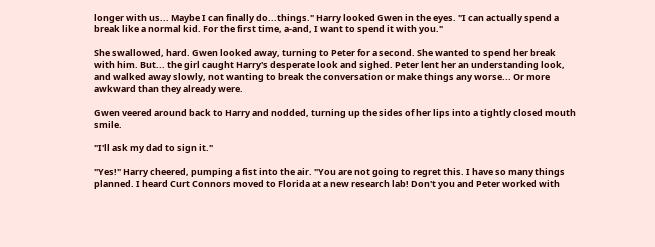longer with us... Maybe I can finally do...things." Harry looked Gwen in the eyes. "I can actually spend a break like a normal kid. For the first time, a-and, I want to spend it with you."

She swallowed, hard. Gwen looked away, turning to Peter for a second. She wanted to spend her break with him. But... the girl caught Harry's desperate look and sighed. Peter lent her an understanding look, and walked away slowly, not wanting to break the conversation or make things any worse... Or more awkward than they already were.

Gwen veered around back to Harry and nodded, turning up the sides of her lips into a tightly closed mouth smile.

"I'll ask my dad to sign it."

"Yes!" Harry cheered, pumping a fist into the air. "You are not going to regret this. I have so many things planned. I heard Curt Connors moved to Florida at a new research lab! Don't you and Peter worked with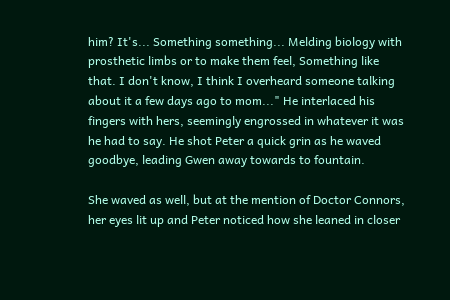him? It's... Something something... Melding biology with prosthetic limbs or to make them feel, Something like that. I don't know, I think I overheard someone talking about it a few days ago to mom..." He interlaced his fingers with hers, seemingly engrossed in whatever it was he had to say. He shot Peter a quick grin as he waved goodbye, leading Gwen away towards to fountain.

She waved as well, but at the mention of Doctor Connors, her eyes lit up and Peter noticed how she leaned in closer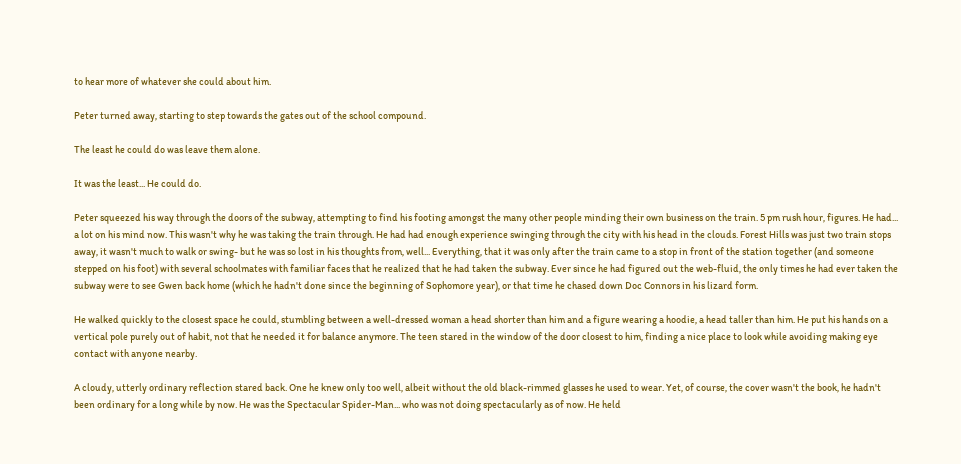to hear more of whatever she could about him.

Peter turned away, starting to step towards the gates out of the school compound.

The least he could do was leave them alone.

It was the least... He could do.

Peter squeezed his way through the doors of the subway, attempting to find his footing amongst the many other people minding their own business on the train. 5 pm rush hour, figures. He had... a lot on his mind now. This wasn't why he was taking the train through. He had had enough experience swinging through the city with his head in the clouds. Forest Hills was just two train stops away, it wasn't much to walk or swing- but he was so lost in his thoughts from, well... Everything, that it was only after the train came to a stop in front of the station together (and someone stepped on his foot) with several schoolmates with familiar faces that he realized that he had taken the subway. Ever since he had figured out the web-fluid, the only times he had ever taken the subway were to see Gwen back home (which he hadn't done since the beginning of Sophomore year), or that time he chased down Doc Connors in his lizard form.

He walked quickly to the closest space he could, stumbling between a well-dressed woman a head shorter than him and a figure wearing a hoodie, a head taller than him. He put his hands on a vertical pole purely out of habit, not that he needed it for balance anymore. The teen stared in the window of the door closest to him, finding a nice place to look while avoiding making eye contact with anyone nearby.

A cloudy, utterly ordinary reflection stared back. One he knew only too well, albeit without the old black-rimmed glasses he used to wear. Yet, of course, the cover wasn't the book, he hadn't been ordinary for a long while by now. He was the Spectacular Spider-Man... who was not doing spectacularly as of now. He held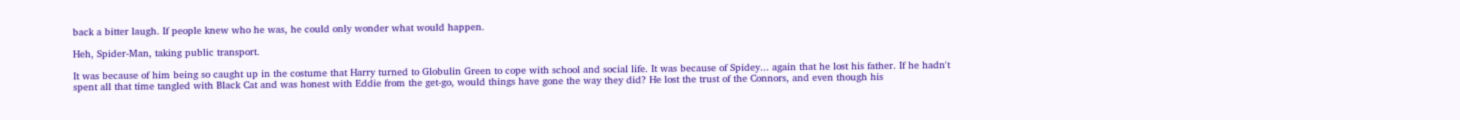back a bitter laugh. If people knew who he was, he could only wonder what would happen.

Heh, Spider-Man, taking public transport.

It was because of him being so caught up in the costume that Harry turned to Globulin Green to cope with school and social life. It was because of Spidey... again that he lost his father. If he hadn't spent all that time tangled with Black Cat and was honest with Eddie from the get-go, would things have gone the way they did? He lost the trust of the Connors, and even though his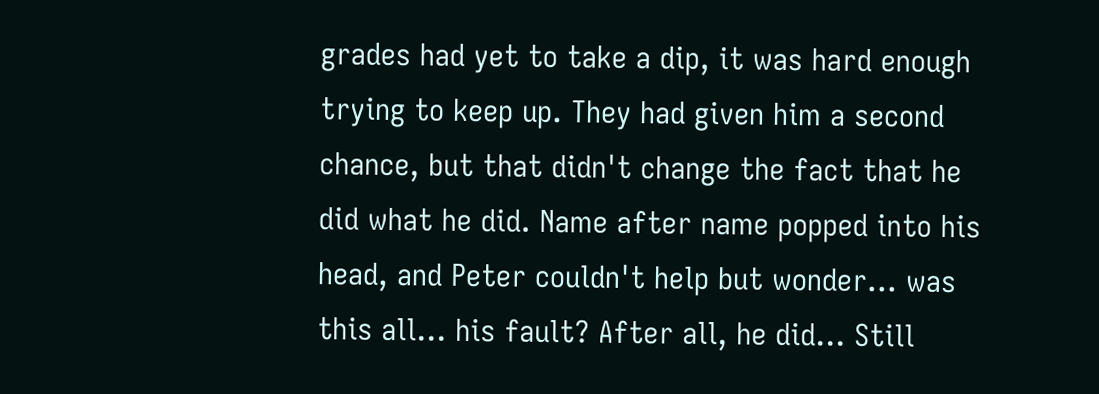grades had yet to take a dip, it was hard enough trying to keep up. They had given him a second chance, but that didn't change the fact that he did what he did. Name after name popped into his head, and Peter couldn't help but wonder... was this all... his fault? After all, he did... Still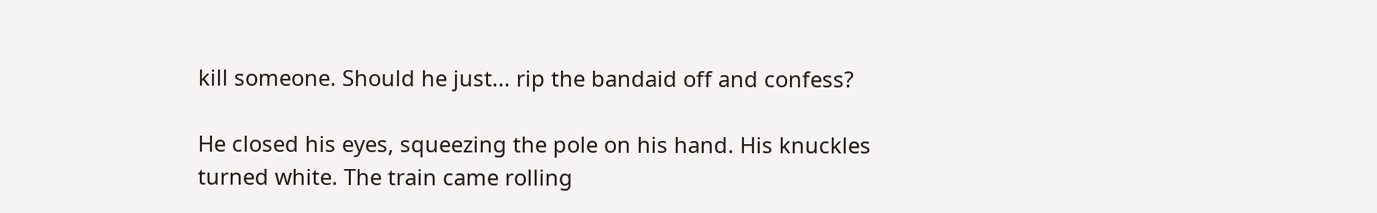kill someone. Should he just... rip the bandaid off and confess?

He closed his eyes, squeezing the pole on his hand. His knuckles turned white. The train came rolling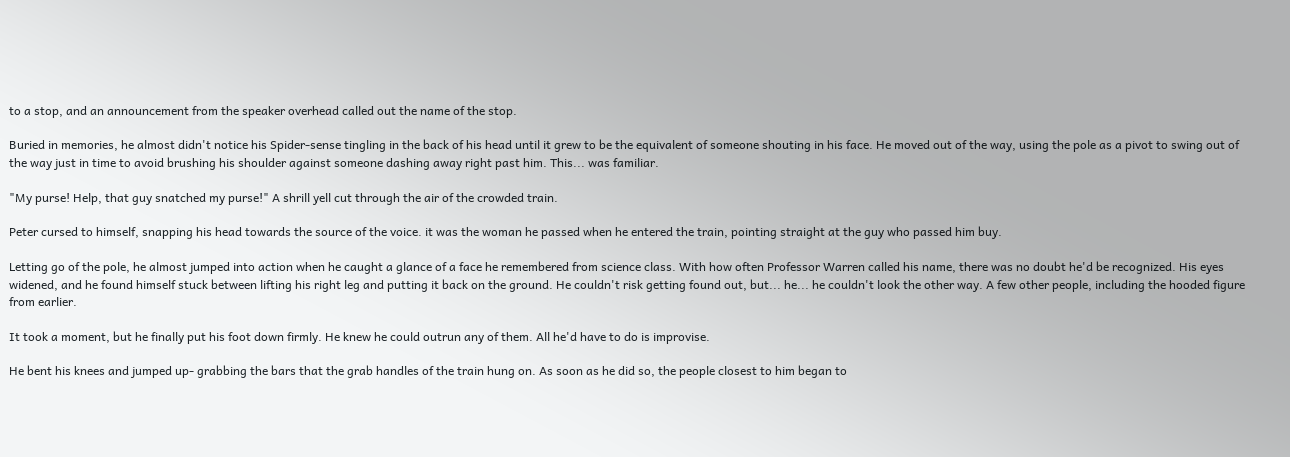to a stop, and an announcement from the speaker overhead called out the name of the stop.

Buried in memories, he almost didn't notice his Spider-sense tingling in the back of his head until it grew to be the equivalent of someone shouting in his face. He moved out of the way, using the pole as a pivot to swing out of the way just in time to avoid brushing his shoulder against someone dashing away right past him. This... was familiar.

"My purse! Help, that guy snatched my purse!" A shrill yell cut through the air of the crowded train.

Peter cursed to himself, snapping his head towards the source of the voice. it was the woman he passed when he entered the train, pointing straight at the guy who passed him buy.

Letting go of the pole, he almost jumped into action when he caught a glance of a face he remembered from science class. With how often Professor Warren called his name, there was no doubt he'd be recognized. His eyes widened, and he found himself stuck between lifting his right leg and putting it back on the ground. He couldn't risk getting found out, but... he... he couldn't look the other way. A few other people, including the hooded figure from earlier.

It took a moment, but he finally put his foot down firmly. He knew he could outrun any of them. All he'd have to do is improvise.

He bent his knees and jumped up- grabbing the bars that the grab handles of the train hung on. As soon as he did so, the people closest to him began to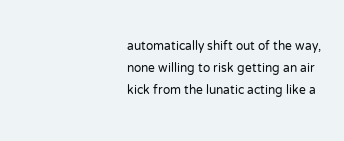automatically shift out of the way, none willing to risk getting an air kick from the lunatic acting like a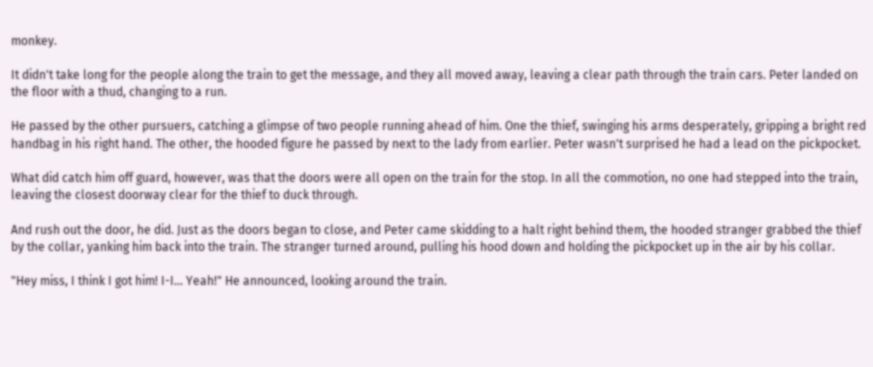monkey.

It didn't take long for the people along the train to get the message, and they all moved away, leaving a clear path through the train cars. Peter landed on the floor with a thud, changing to a run.

He passed by the other pursuers, catching a glimpse of two people running ahead of him. One the thief, swinging his arms desperately, gripping a bright red handbag in his right hand. The other, the hooded figure he passed by next to the lady from earlier. Peter wasn't surprised he had a lead on the pickpocket.

What did catch him off guard, however, was that the doors were all open on the train for the stop. In all the commotion, no one had stepped into the train, leaving the closest doorway clear for the thief to duck through.

And rush out the door, he did. Just as the doors began to close, and Peter came skidding to a halt right behind them, the hooded stranger grabbed the thief by the collar, yanking him back into the train. The stranger turned around, pulling his hood down and holding the pickpocket up in the air by his collar.

"Hey miss, I think I got him! I-I... Yeah!" He announced, looking around the train.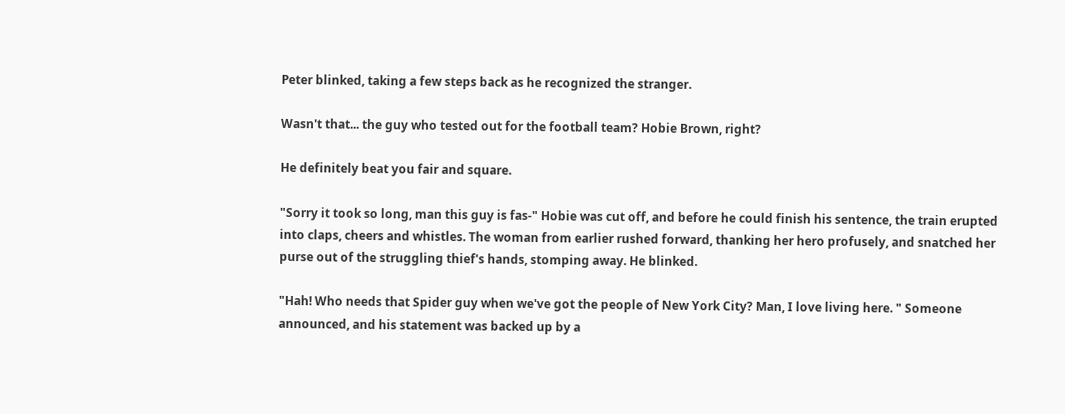Peter blinked, taking a few steps back as he recognized the stranger.

Wasn't that... the guy who tested out for the football team? Hobie Brown, right?

He definitely beat you fair and square.

"Sorry it took so long, man this guy is fas-" Hobie was cut off, and before he could finish his sentence, the train erupted into claps, cheers and whistles. The woman from earlier rushed forward, thanking her hero profusely, and snatched her purse out of the struggling thief's hands, stomping away. He blinked.

"Hah! Who needs that Spider guy when we've got the people of New York City? Man, I love living here. " Someone announced, and his statement was backed up by a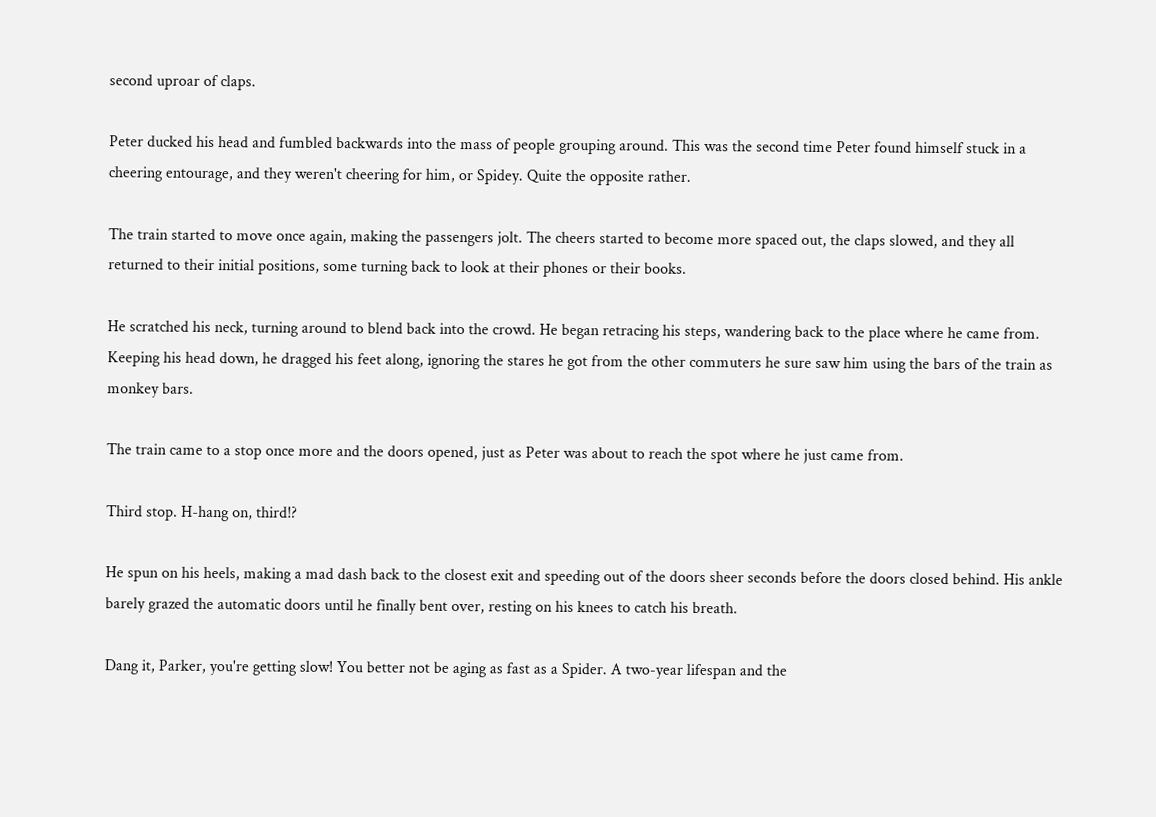second uproar of claps.

Peter ducked his head and fumbled backwards into the mass of people grouping around. This was the second time Peter found himself stuck in a cheering entourage, and they weren't cheering for him, or Spidey. Quite the opposite rather.

The train started to move once again, making the passengers jolt. The cheers started to become more spaced out, the claps slowed, and they all returned to their initial positions, some turning back to look at their phones or their books.

He scratched his neck, turning around to blend back into the crowd. He began retracing his steps, wandering back to the place where he came from. Keeping his head down, he dragged his feet along, ignoring the stares he got from the other commuters he sure saw him using the bars of the train as monkey bars.

The train came to a stop once more and the doors opened, just as Peter was about to reach the spot where he just came from.

Third stop. H-hang on, third!?

He spun on his heels, making a mad dash back to the closest exit and speeding out of the doors sheer seconds before the doors closed behind. His ankle barely grazed the automatic doors until he finally bent over, resting on his knees to catch his breath.

Dang it, Parker, you're getting slow! You better not be aging as fast as a Spider. A two-year lifespan and the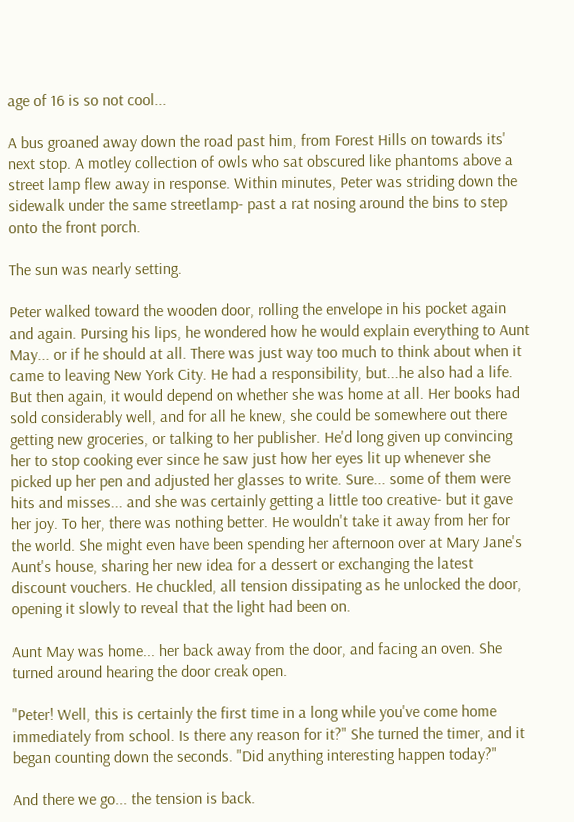age of 16 is so not cool...

A bus groaned away down the road past him, from Forest Hills on towards its' next stop. A motley collection of owls who sat obscured like phantoms above a street lamp flew away in response. Within minutes, Peter was striding down the sidewalk under the same streetlamp- past a rat nosing around the bins to step onto the front porch.

The sun was nearly setting.

Peter walked toward the wooden door, rolling the envelope in his pocket again and again. Pursing his lips, he wondered how he would explain everything to Aunt May... or if he should at all. There was just way too much to think about when it came to leaving New York City. He had a responsibility, but...he also had a life. But then again, it would depend on whether she was home at all. Her books had sold considerably well, and for all he knew, she could be somewhere out there getting new groceries, or talking to her publisher. He'd long given up convincing her to stop cooking ever since he saw just how her eyes lit up whenever she picked up her pen and adjusted her glasses to write. Sure... some of them were hits and misses... and she was certainly getting a little too creative- but it gave her joy. To her, there was nothing better. He wouldn't take it away from her for the world. She might even have been spending her afternoon over at Mary Jane's Aunt's house, sharing her new idea for a dessert or exchanging the latest discount vouchers. He chuckled, all tension dissipating as he unlocked the door, opening it slowly to reveal that the light had been on.

Aunt May was home... her back away from the door, and facing an oven. She turned around hearing the door creak open.

"Peter! Well, this is certainly the first time in a long while you've come home immediately from school. Is there any reason for it?" She turned the timer, and it began counting down the seconds. "Did anything interesting happen today?"

And there we go... the tension is back.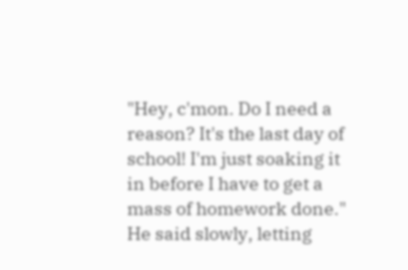"Hey, c'mon. Do I need a reason? It's the last day of school! I'm just soaking it in before I have to get a mass of homework done." He said slowly, letting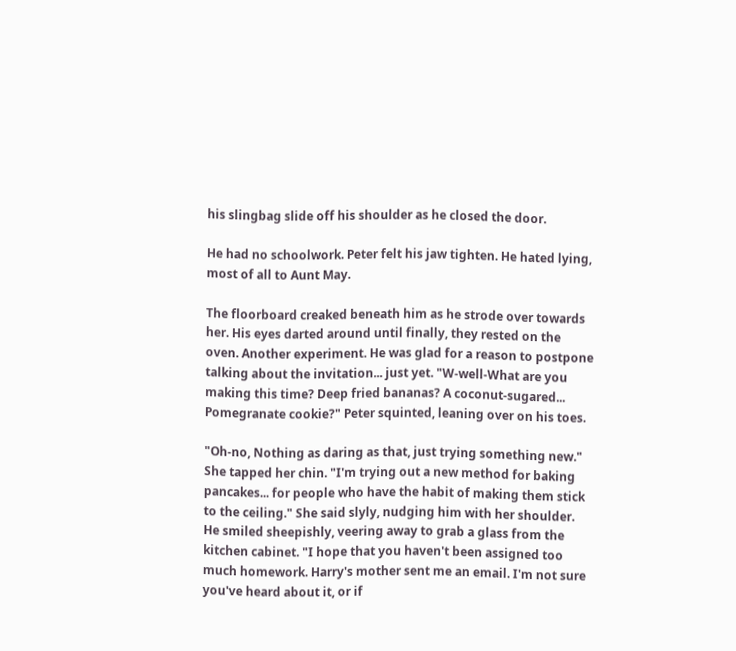his slingbag slide off his shoulder as he closed the door.

He had no schoolwork. Peter felt his jaw tighten. He hated lying, most of all to Aunt May.

The floorboard creaked beneath him as he strode over towards her. His eyes darted around until finally, they rested on the oven. Another experiment. He was glad for a reason to postpone talking about the invitation... just yet. "W-well-What are you making this time? Deep fried bananas? A coconut-sugared... Pomegranate cookie?" Peter squinted, leaning over on his toes.

"Oh-no, Nothing as daring as that, just trying something new." She tapped her chin. "I'm trying out a new method for baking pancakes... for people who have the habit of making them stick to the ceiling." She said slyly, nudging him with her shoulder. He smiled sheepishly, veering away to grab a glass from the kitchen cabinet. "I hope that you haven't been assigned too much homework. Harry's mother sent me an email. I'm not sure you've heard about it, or if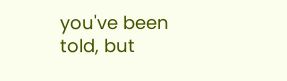you've been told, but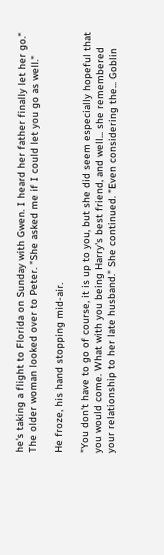he's taking a flight to Florida on Sunday with Gwen. I heard her father finally let her go." The older woman looked over to Peter. "She asked me if I could let you go as well."

He froze, his hand stopping mid-air.

"You don't have to go of course, it is up to you, but she did seem especially hopeful that you would come. What with you being Harry's best friend, and well... she remembered your relationship to her late husband." She continued. "Even considering the... Goblin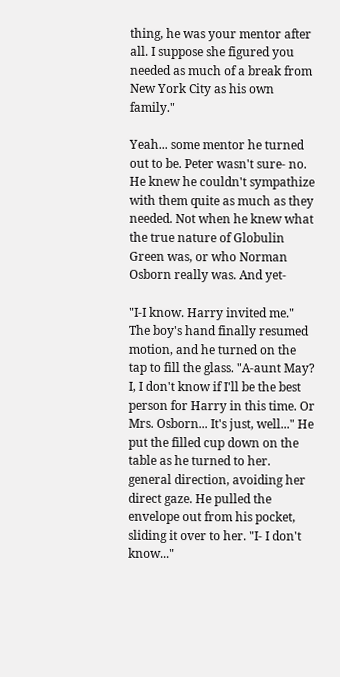thing, he was your mentor after all. I suppose she figured you needed as much of a break from New York City as his own family."

Yeah... some mentor he turned out to be. Peter wasn't sure- no. He knew he couldn't sympathize with them quite as much as they needed. Not when he knew what the true nature of Globulin Green was, or who Norman Osborn really was. And yet-

"I-I know. Harry invited me." The boy's hand finally resumed motion, and he turned on the tap to fill the glass. "A-aunt May? I, I don't know if I'll be the best person for Harry in this time. Or Mrs. Osborn... It's just, well..." He put the filled cup down on the table as he turned to her. general direction, avoiding her direct gaze. He pulled the envelope out from his pocket, sliding it over to her. "I- I don't know..."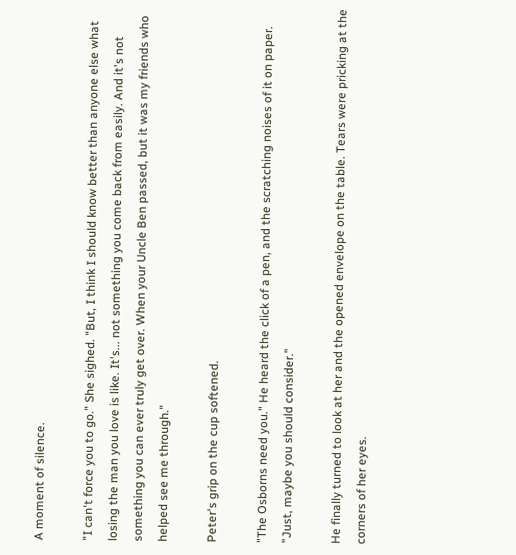A moment of silence.

"I can't force you to go." She sighed. "But, I think I should know better than anyone else what losing the man you love is like. It's... not something you come back from easily. And it's not something you can ever truly get over. When your Uncle Ben passed, but it was my friends who helped see me through."

Peter's grip on the cup softened.

"The Osborns need you." He heard the click of a pen, and the scratching noises of it on paper. "Just, maybe you should consider."

He finally turned to look at her and the opened envelope on the table. Tears were pricking at the corners of her eyes.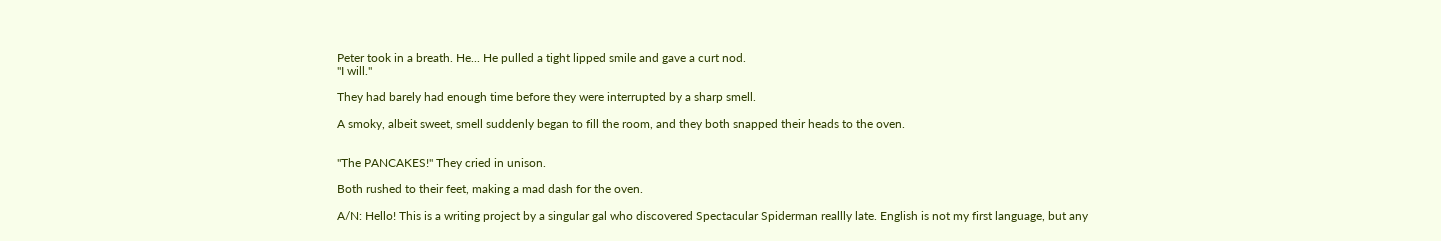Peter took in a breath. He... He pulled a tight lipped smile and gave a curt nod.
"I will."

They had barely had enough time before they were interrupted by a sharp smell.

A smoky, albeit sweet, smell suddenly began to fill the room, and they both snapped their heads to the oven.


"The PANCAKES!" They cried in unison.

Both rushed to their feet, making a mad dash for the oven.

A/N: Hello! This is a writing project by a singular gal who discovered Spectacular Spiderman reallly late. English is not my first language, but any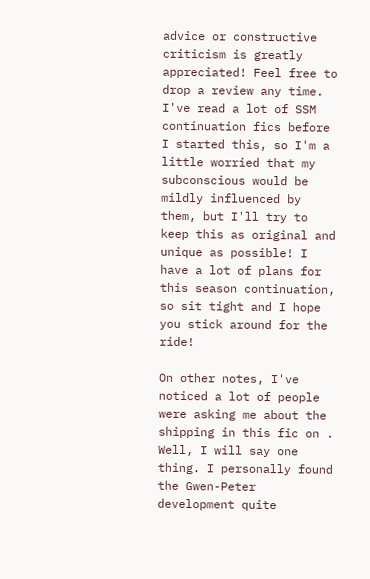advice or constructive criticism is greatly appreciated! Feel free to drop a review any time. I've read a lot of SSM continuation fics before I started this, so I'm a little worried that my subconscious would be mildly influenced by them, but I'll try to keep this as original and unique as possible! I have a lot of plans for this season continuation, so sit tight and I hope you stick around for the ride!

On other notes, I've noticed a lot of people were asking me about the shipping in this fic on . Well, I will say one thing. I personally found the Gwen-Peter development quite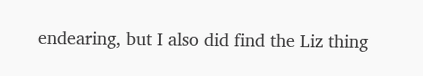endearing, but I also did find the Liz thing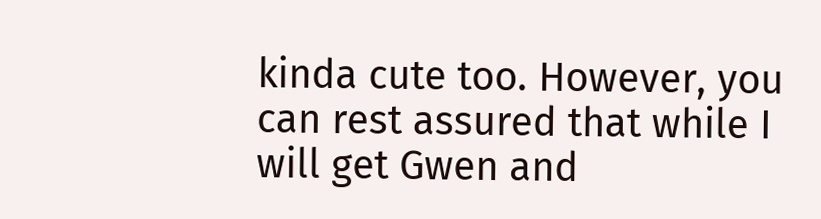kinda cute too. However, you can rest assured that while I will get Gwen and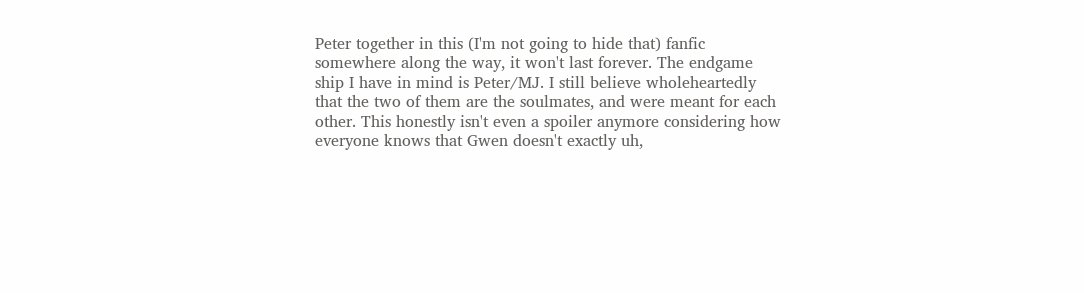Peter together in this (I'm not going to hide that) fanfic somewhere along the way, it won't last forever. The endgame ship I have in mind is Peter/MJ. I still believe wholeheartedly that the two of them are the soulmates, and were meant for each other. This honestly isn't even a spoiler anymore considering how everyone knows that Gwen doesn't exactly uh,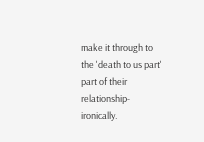make it through to the 'death to us part' part of their relationship- ironically.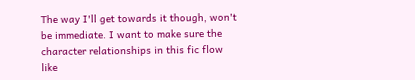The way I'll get towards it though, won't be immediate. I want to make sure the character relationships in this fic flow like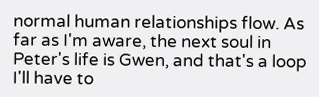normal human relationships flow. As far as I'm aware, the next soul in Peter's life is Gwen, and that's a loop I'll have to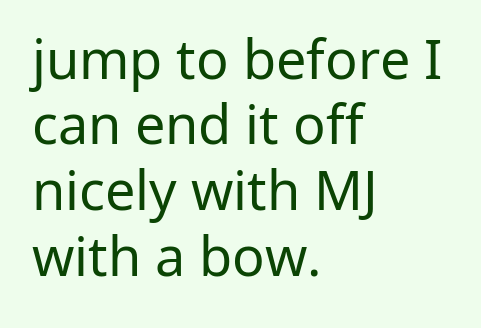jump to before I can end it off nicely with MJ with a bow.